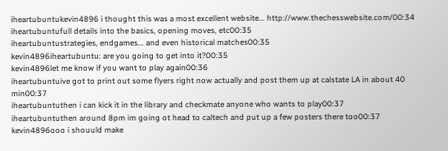iheartubuntukevin4896 i thought this was a most excellent website... http://www.thechesswebsite.com/00:34
iheartubuntufull details into the basics, opening moves, etc00:35
iheartubuntustrategies, endgames... and even historical matches00:35
kevin4896iheartubuntu: are you going to get into it?00:35
kevin4896let me know if you want to play again00:36
iheartubuntuive got to print out some flyers right now actually and post them up at calstate LA in about 40 min00:37
iheartubuntuthen i can kick it in the library and checkmate anyone who wants to play00:37
iheartubuntuthen around 8pm im going ot head to caltech and put up a few posters there too00:37
kevin4896ooo i shouuld make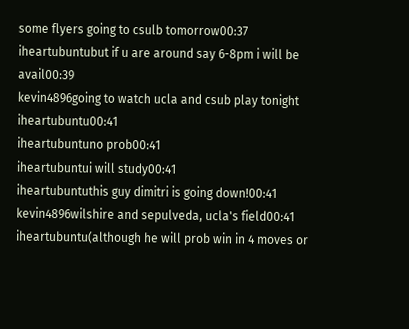some flyers going to csulb tomorrow00:37
iheartubuntubut if u are around say 6-8pm i will be avail00:39
kevin4896going to watch ucla and csub play tonight iheartubuntu00:41
iheartubuntuno prob00:41
iheartubuntui will study00:41
iheartubuntuthis guy dimitri is going down!00:41
kevin4896wilshire and sepulveda, ucla's field00:41
iheartubuntu(although he will prob win in 4 moves or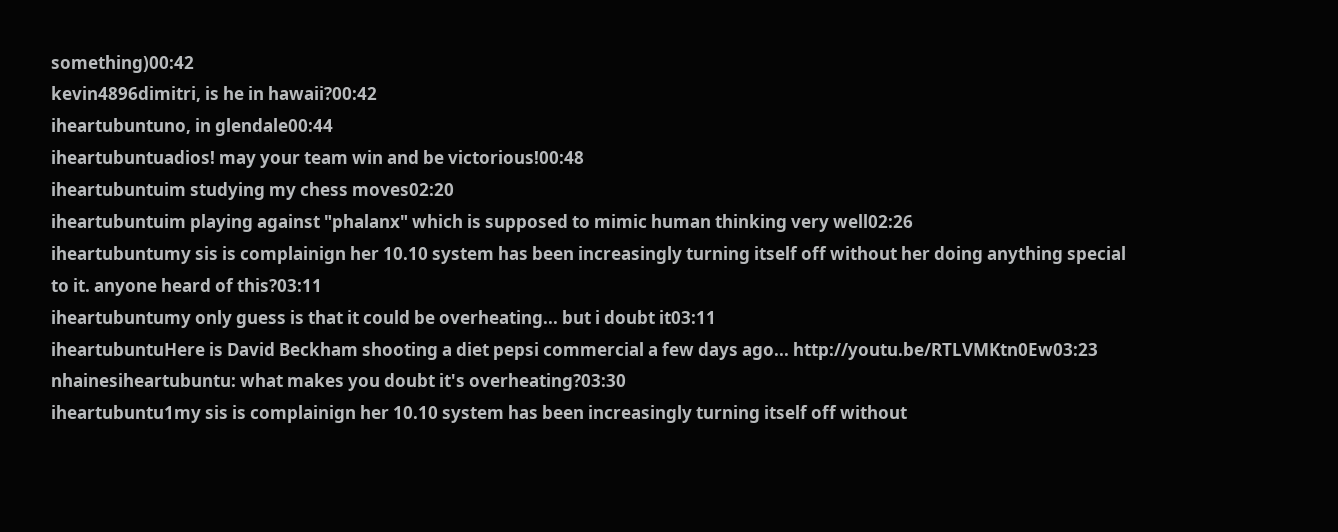something)00:42
kevin4896dimitri, is he in hawaii?00:42
iheartubuntuno, in glendale00:44
iheartubuntuadios! may your team win and be victorious!00:48
iheartubuntuim studying my chess moves02:20
iheartubuntuim playing against "phalanx" which is supposed to mimic human thinking very well02:26
iheartubuntumy sis is complainign her 10.10 system has been increasingly turning itself off without her doing anything special to it. anyone heard of this?03:11
iheartubuntumy only guess is that it could be overheating... but i doubt it03:11
iheartubuntuHere is David Beckham shooting a diet pepsi commercial a few days ago... http://youtu.be/RTLVMKtn0Ew03:23
nhainesiheartubuntu: what makes you doubt it's overheating?03:30
iheartubuntu1my sis is complainign her 10.10 system has been increasingly turning itself off without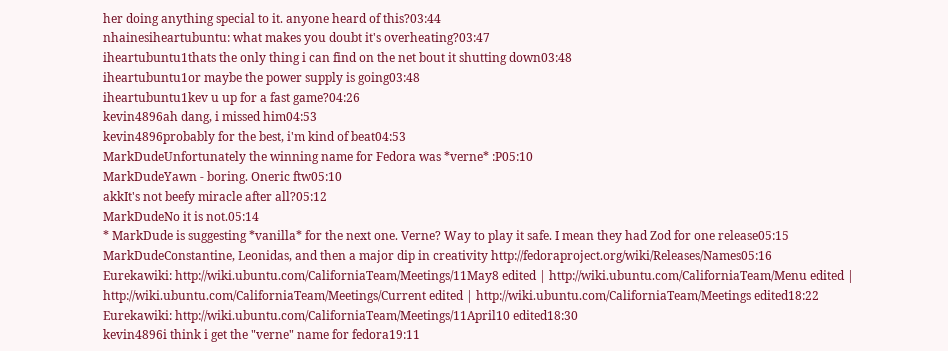her doing anything special to it. anyone heard of this?03:44
nhainesiheartubuntu: what makes you doubt it's overheating?03:47
iheartubuntu1thats the only thing i can find on the net bout it shutting down03:48
iheartubuntu1or maybe the power supply is going03:48
iheartubuntu1kev u up for a fast game?04:26
kevin4896ah dang, i missed him04:53
kevin4896probably for the best, i'm kind of beat04:53
MarkDudeUnfortunately the winning name for Fedora was *verne* :P05:10
MarkDudeYawn - boring. Oneric ftw05:10
akkIt's not beefy miracle after all?05:12
MarkDudeNo it is not.05:14
* MarkDude is suggesting *vanilla* for the next one. Verne? Way to play it safe. I mean they had Zod for one release05:15
MarkDudeConstantine, Leonidas, and then a major dip in creativity http://fedoraproject.org/wiki/Releases/Names05:16
Eurekawiki: http://wiki.ubuntu.com/CaliforniaTeam/Meetings/11May8 edited | http://wiki.ubuntu.com/CaliforniaTeam/Menu edited | http://wiki.ubuntu.com/CaliforniaTeam/Meetings/Current edited | http://wiki.ubuntu.com/CaliforniaTeam/Meetings edited18:22
Eurekawiki: http://wiki.ubuntu.com/CaliforniaTeam/Meetings/11April10 edited18:30
kevin4896i think i get the "verne" name for fedora19:11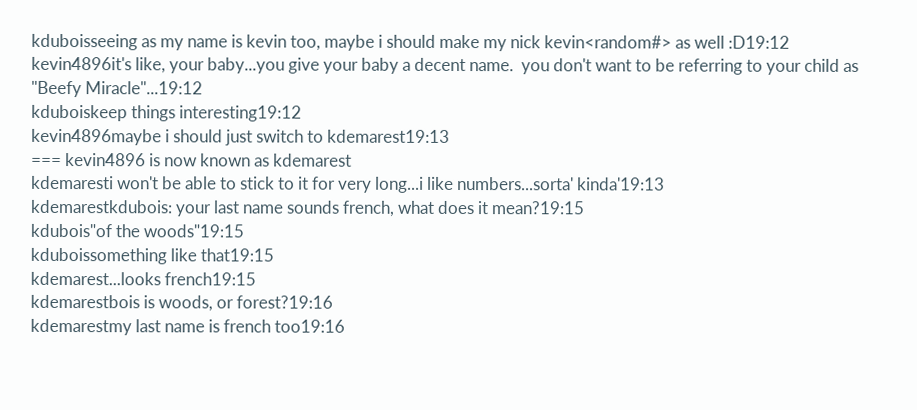kduboisseeing as my name is kevin too, maybe i should make my nick kevin<random#> as well :D19:12
kevin4896it's like, your baby...you give your baby a decent name.  you don't want to be referring to your child as "Beefy Miracle"...19:12
kduboiskeep things interesting19:12
kevin4896maybe i should just switch to kdemarest19:13
=== kevin4896 is now known as kdemarest
kdemaresti won't be able to stick to it for very long...i like numbers...sorta' kinda'19:13
kdemarestkdubois: your last name sounds french, what does it mean?19:15
kdubois"of the woods"19:15
kduboissomething like that19:15
kdemarest...looks french19:15
kdemarestbois is woods, or forest?19:16
kdemarestmy last name is french too19:16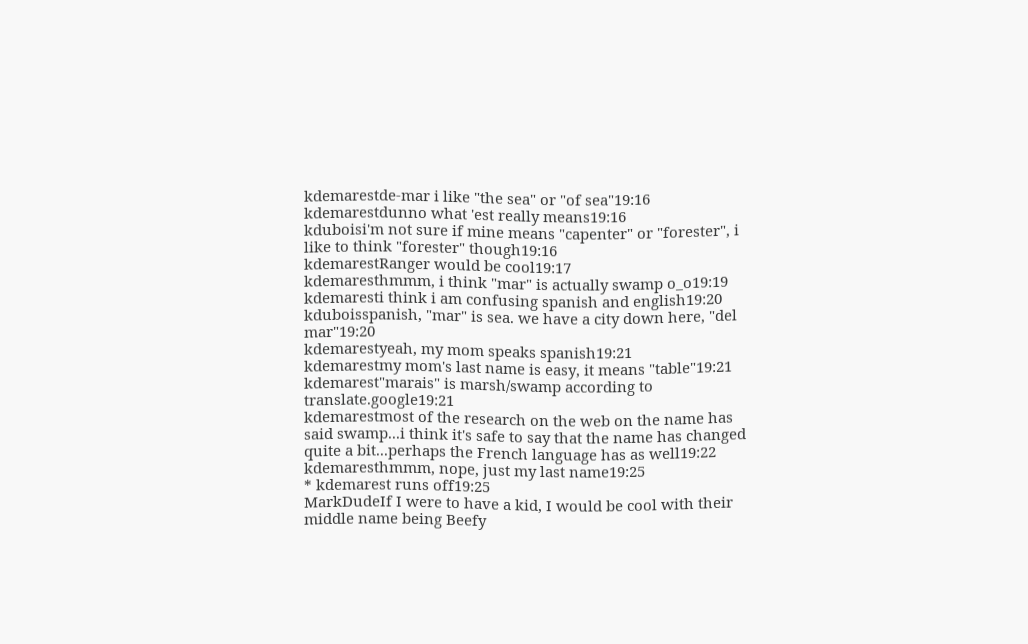kdemarestde-mar i like "the sea" or "of sea"19:16
kdemarestdunno what 'est really means19:16
kduboisi'm not sure if mine means "capenter" or "forester", i like to think "forester" though19:16
kdemarestRanger would be cool19:17
kdemaresthmmm, i think "mar" is actually swamp o_o19:19
kdemaresti think i am confusing spanish and english19:20
kduboisspanish, "mar" is sea. we have a city down here, "del mar"19:20
kdemarestyeah, my mom speaks spanish19:21
kdemarestmy mom's last name is easy, it means "table"19:21
kdemarest"marais" is marsh/swamp according to translate.google19:21
kdemarestmost of the research on the web on the name has said swamp...i think it's safe to say that the name has changed quite a bit...perhaps the French language has as well19:22
kdemaresthmmm, nope, just my last name19:25
* kdemarest runs off19:25
MarkDudeIf I were to have a kid, I would be cool with their middle name being Beefy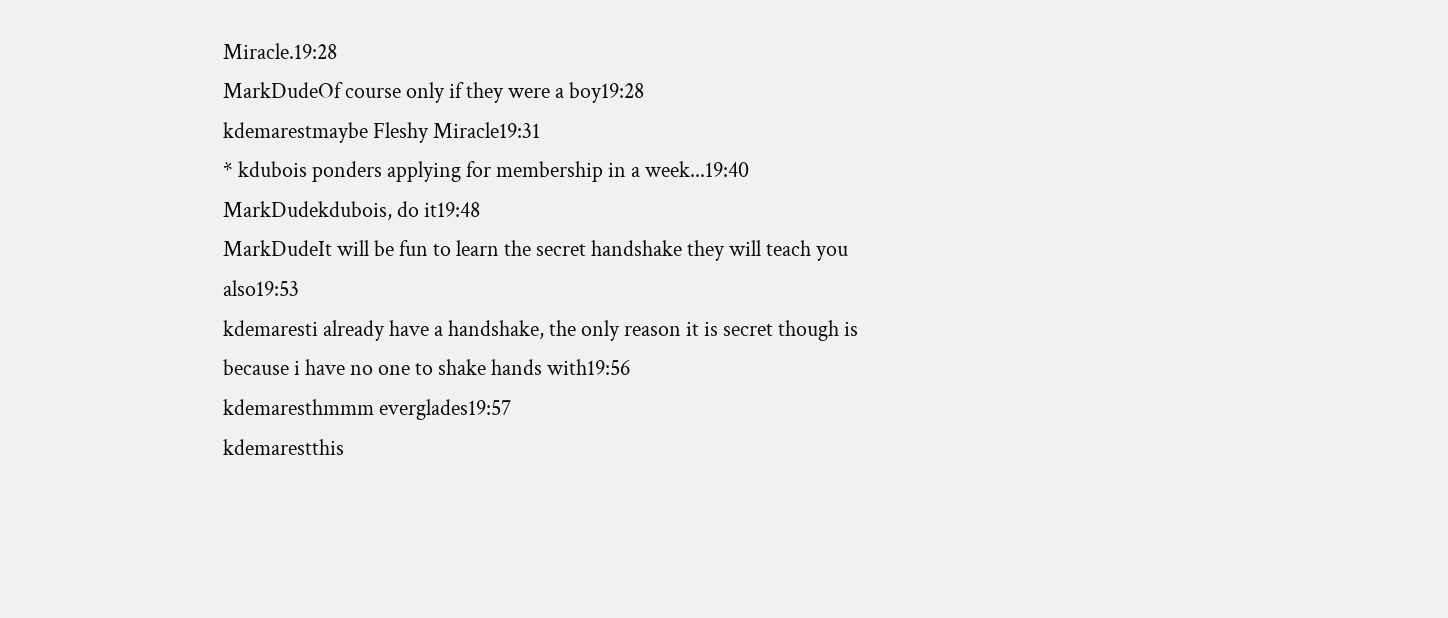Miracle.19:28
MarkDudeOf course only if they were a boy19:28
kdemarestmaybe Fleshy Miracle19:31
* kdubois ponders applying for membership in a week...19:40
MarkDudekdubois, do it19:48
MarkDudeIt will be fun to learn the secret handshake they will teach you also19:53
kdemaresti already have a handshake, the only reason it is secret though is because i have no one to shake hands with19:56
kdemaresthmmm everglades19:57
kdemarestthis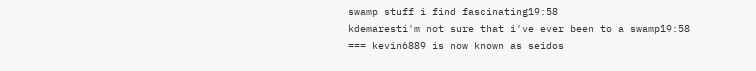swamp stuff i find fascinating19:58
kdemaresti'm not sure that i've ever been to a swamp19:58
=== kevin6889 is now known as seidos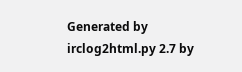Generated by irclog2html.py 2.7 by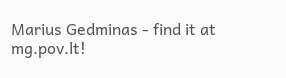Marius Gedminas - find it at mg.pov.lt!